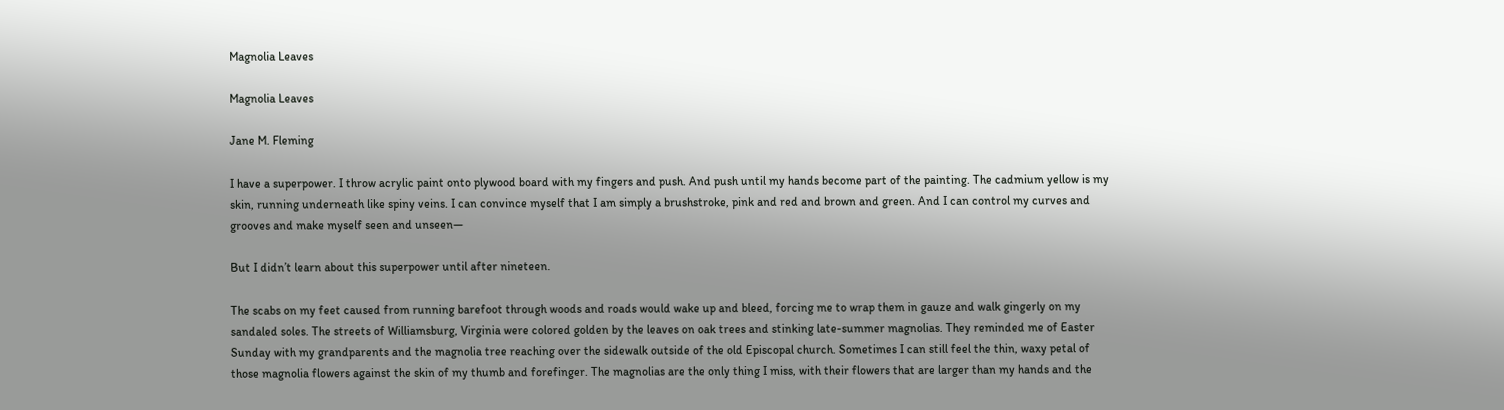Magnolia Leaves

Magnolia Leaves

Jane M. Fleming

I have a superpower. I throw acrylic paint onto plywood board with my fingers and push. And push until my hands become part of the painting. The cadmium yellow is my skin, running underneath like spiny veins. I can convince myself that I am simply a brushstroke, pink and red and brown and green. And I can control my curves and grooves and make myself seen and unseen—

But I didn’t learn about this superpower until after nineteen.

The scabs on my feet caused from running barefoot through woods and roads would wake up and bleed, forcing me to wrap them in gauze and walk gingerly on my sandaled soles. The streets of Williamsburg, Virginia were colored golden by the leaves on oak trees and stinking late-summer magnolias. They reminded me of Easter Sunday with my grandparents and the magnolia tree reaching over the sidewalk outside of the old Episcopal church. Sometimes I can still feel the thin, waxy petal of those magnolia flowers against the skin of my thumb and forefinger. The magnolias are the only thing I miss, with their flowers that are larger than my hands and the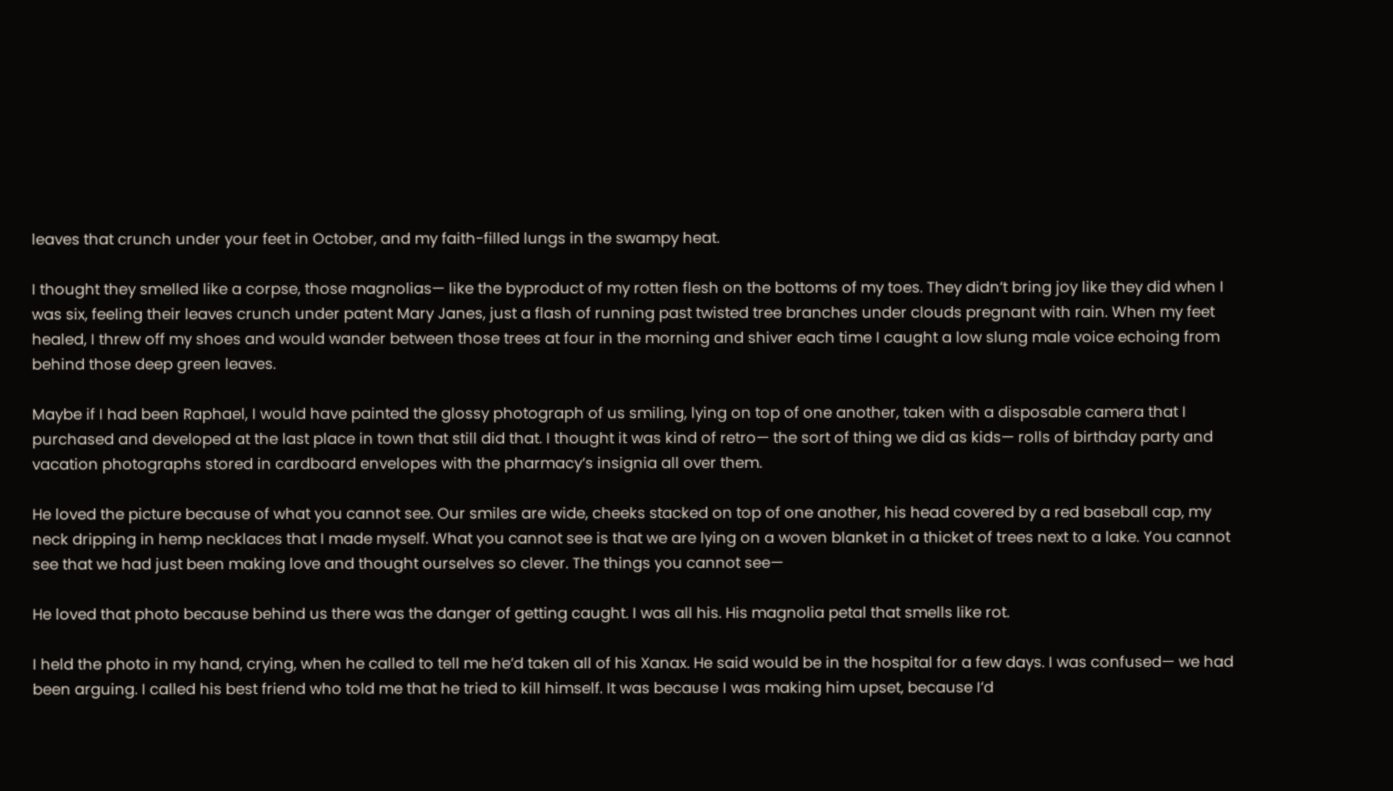leaves that crunch under your feet in October, and my faith-filled lungs in the swampy heat.

I thought they smelled like a corpse, those magnolias— like the byproduct of my rotten flesh on the bottoms of my toes. They didn’t bring joy like they did when I was six, feeling their leaves crunch under patent Mary Janes, just a flash of running past twisted tree branches under clouds pregnant with rain. When my feet healed, I threw off my shoes and would wander between those trees at four in the morning and shiver each time I caught a low slung male voice echoing from behind those deep green leaves.

Maybe if I had been Raphael, I would have painted the glossy photograph of us smiling, lying on top of one another, taken with a disposable camera that I purchased and developed at the last place in town that still did that. I thought it was kind of retro— the sort of thing we did as kids— rolls of birthday party and vacation photographs stored in cardboard envelopes with the pharmacy’s insignia all over them.

He loved the picture because of what you cannot see. Our smiles are wide, cheeks stacked on top of one another, his head covered by a red baseball cap, my neck dripping in hemp necklaces that I made myself. What you cannot see is that we are lying on a woven blanket in a thicket of trees next to a lake. You cannot see that we had just been making love and thought ourselves so clever. The things you cannot see—

He loved that photo because behind us there was the danger of getting caught. I was all his. His magnolia petal that smells like rot.

I held the photo in my hand, crying, when he called to tell me he’d taken all of his Xanax. He said would be in the hospital for a few days. I was confused— we had been arguing. I called his best friend who told me that he tried to kill himself. It was because I was making him upset, because I’d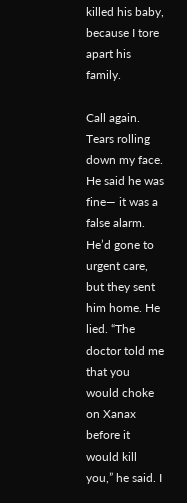killed his baby, because I tore apart his family.

Call again. Tears rolling down my face. He said he was fine— it was a false alarm. He’d gone to urgent care, but they sent him home. He lied. “The doctor told me that you would choke on Xanax before it would kill you,” he said. I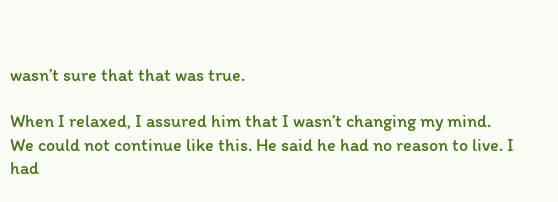wasn’t sure that that was true.

When I relaxed, I assured him that I wasn’t changing my mind. We could not continue like this. He said he had no reason to live. I had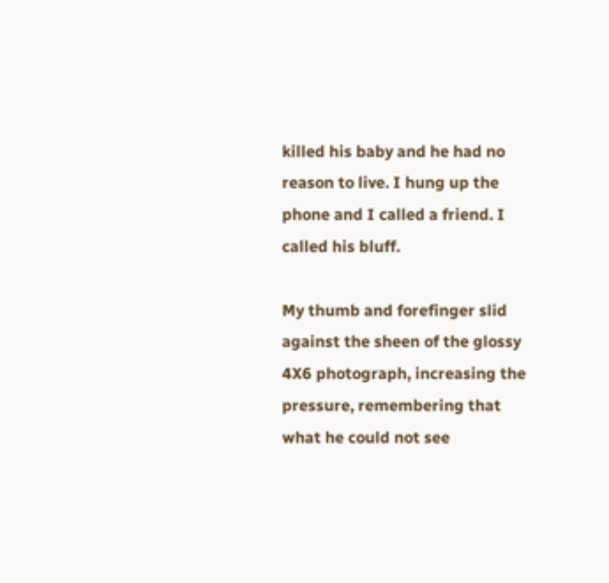killed his baby and he had no reason to live. I hung up the phone and I called a friend. I called his bluff.

My thumb and forefinger slid against the sheen of the glossy 4X6 photograph, increasing the pressure, remembering that what he could not see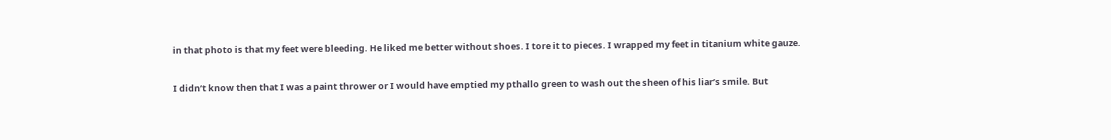in that photo is that my feet were bleeding. He liked me better without shoes. I tore it to pieces. I wrapped my feet in titanium white gauze.

I didn’t know then that I was a paint thrower or I would have emptied my pthallo green to wash out the sheen of his liar’s smile. But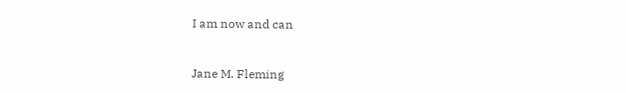I am now and can


Jane M. Fleming